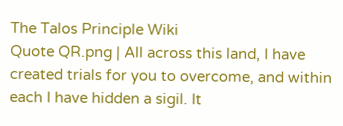The Talos Principle Wiki
Quote QR.png | All across this land, I have created trials for you to overcome, and within each I have hidden a sigil. It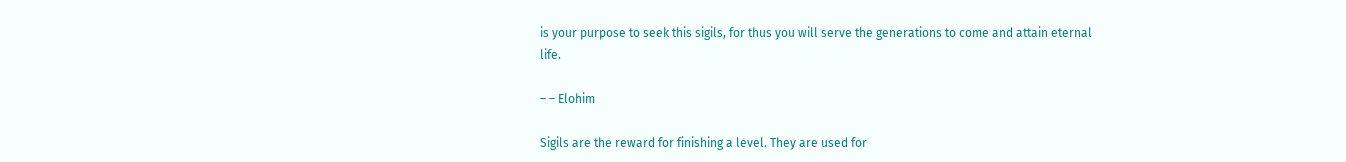is your purpose to seek this sigils, for thus you will serve the generations to come and attain eternal life.

– – Elohim

Sigils are the reward for finishing a level. They are used for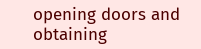opening doors and obtaining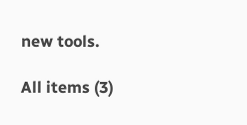new tools.

All items (3)